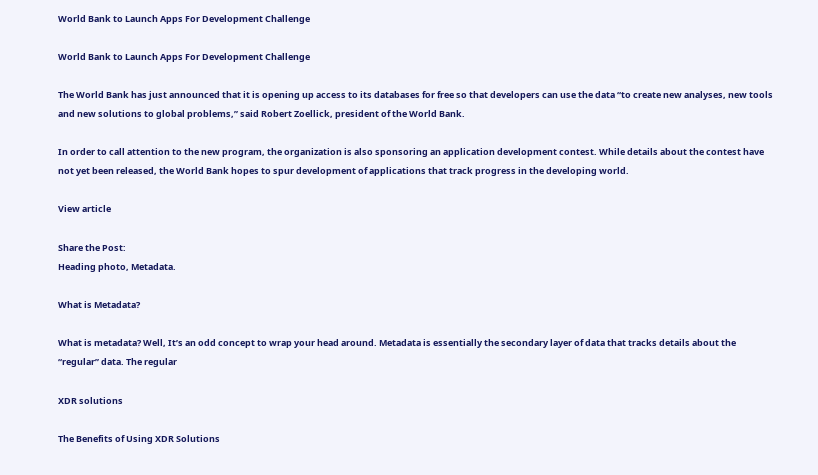World Bank to Launch Apps For Development Challenge

World Bank to Launch Apps For Development Challenge

The World Bank has just announced that it is opening up access to its databases for free so that developers can use the data “to create new analyses, new tools and new solutions to global problems,” said Robert Zoellick, president of the World Bank.

In order to call attention to the new program, the organization is also sponsoring an application development contest. While details about the contest have not yet been released, the World Bank hopes to spur development of applications that track progress in the developing world.

View article

Share the Post:
Heading photo, Metadata.

What is Metadata?

What is metadata? Well, It’s an odd concept to wrap your head around. Metadata is essentially the secondary layer of data that tracks details about the “regular” data. The regular

XDR solutions

The Benefits of Using XDR Solutions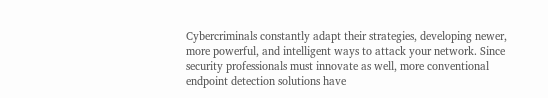Cybercriminals constantly adapt their strategies, developing newer, more powerful, and intelligent ways to attack your network. Since security professionals must innovate as well, more conventional endpoint detection solutions have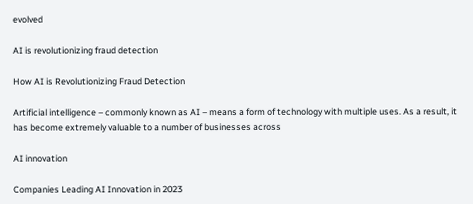evolved

AI is revolutionizing fraud detection

How AI is Revolutionizing Fraud Detection

Artificial intelligence – commonly known as AI – means a form of technology with multiple uses. As a result, it has become extremely valuable to a number of businesses across

AI innovation

Companies Leading AI Innovation in 2023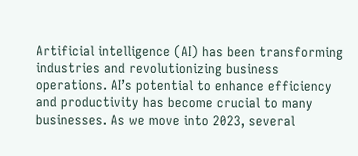Artificial intelligence (AI) has been transforming industries and revolutionizing business operations. AI’s potential to enhance efficiency and productivity has become crucial to many businesses. As we move into 2023, several